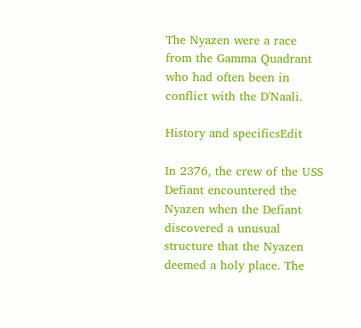The Nyazen were a race from the Gamma Quadrant who had often been in conflict with the D'Naali.

History and specificsEdit

In 2376, the crew of the USS Defiant encountered the Nyazen when the Defiant discovered a unusual structure that the Nyazen deemed a holy place. The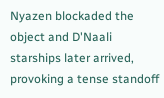Nyazen blockaded the object and D'Naali starships later arrived, provoking a tense standoff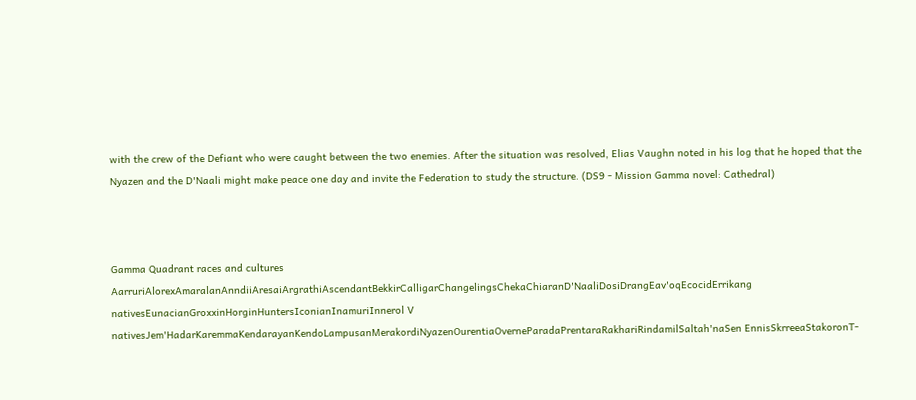with the crew of the Defiant who were caught between the two enemies. After the situation was resolved, Elias Vaughn noted in his log that he hoped that the Nyazen and the D'Naali might make peace one day and invite the Federation to study the structure. (DS9 - Mission Gamma novel: Cathedral)



Gamma Quadrant races and cultures
AarruriAlorexAmaralanAnndiiAresaiArgrathiAscendantBekkirCalligarChangelingsChekaChiaranD'NaaliDosiDrangEav'oqEcocidErrikang nativesEunacianGroxxinHorginHuntersIconianInamuriInnerol V nativesJem'HadarKaremmaKendarayanKendoLampusanMerakordiNyazenOurentiaOverneParadaPrentaraRakhariRindamilSaltah'naSen EnnisSkrreeaStakoronT-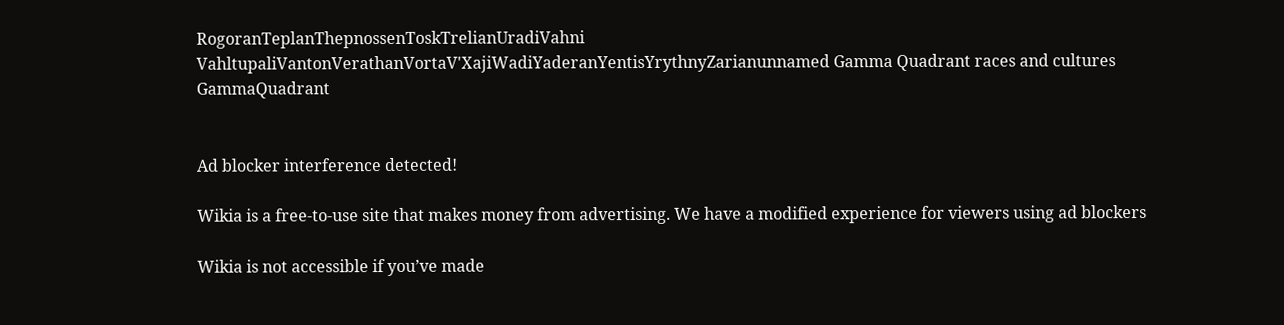RogoranTeplanThepnossenToskTrelianUradiVahni VahltupaliVantonVerathanVortaV'XajiWadiYaderanYentisYrythnyZarianunnamed Gamma Quadrant races and cultures GammaQuadrant


Ad blocker interference detected!

Wikia is a free-to-use site that makes money from advertising. We have a modified experience for viewers using ad blockers

Wikia is not accessible if you’ve made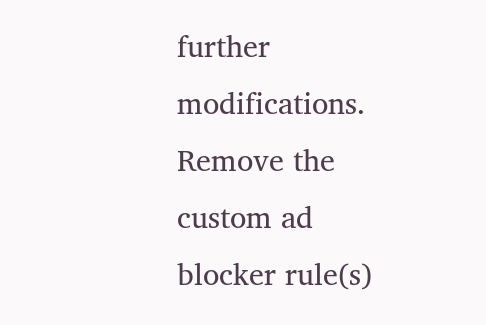further modifications. Remove the custom ad blocker rule(s)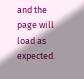and the page will load as expected.